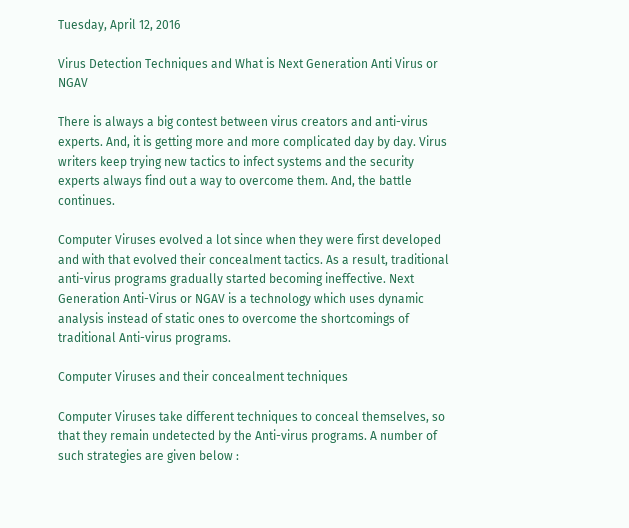Tuesday, April 12, 2016

Virus Detection Techniques and What is Next Generation Anti Virus or NGAV

There is always a big contest between virus creators and anti-virus experts. And, it is getting more and more complicated day by day. Virus writers keep trying new tactics to infect systems and the security experts always find out a way to overcome them. And, the battle continues.

Computer Viruses evolved a lot since when they were first developed and with that evolved their concealment tactics. As a result, traditional anti-virus programs gradually started becoming ineffective. Next Generation Anti-Virus or NGAV is a technology which uses dynamic analysis instead of static ones to overcome the shortcomings of traditional Anti-virus programs.

Computer Viruses and their concealment techniques

Computer Viruses take different techniques to conceal themselves, so that they remain undetected by the Anti-virus programs. A number of such strategies are given below :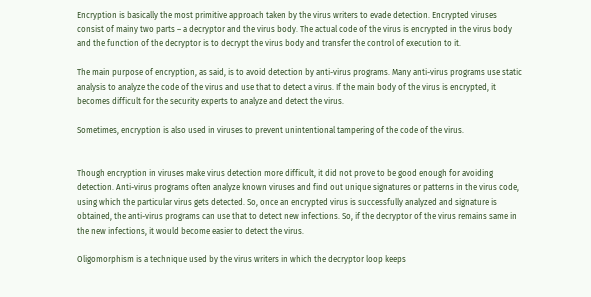Encryption is basically the most primitive approach taken by the virus writers to evade detection. Encrypted viruses consist of mainy two parts – a decryptor and the virus body. The actual code of the virus is encrypted in the virus body and the function of the decryptor is to decrypt the virus body and transfer the control of execution to it.

The main purpose of encryption, as said, is to avoid detection by anti-virus programs. Many anti-virus programs use static analysis to analyze the code of the virus and use that to detect a virus. If the main body of the virus is encrypted, it becomes difficult for the security experts to analyze and detect the virus.

Sometimes, encryption is also used in viruses to prevent unintentional tampering of the code of the virus.


Though encryption in viruses make virus detection more difficult, it did not prove to be good enough for avoiding detection. Anti-virus programs often analyze known viruses and find out unique signatures or patterns in the virus code, using which the particular virus gets detected. So, once an encrypted virus is successfully analyzed and signature is obtained, the anti-virus programs can use that to detect new infections. So, if the decryptor of the virus remains same in the new infections, it would become easier to detect the virus.

Oligomorphism is a technique used by the virus writers in which the decryptor loop keeps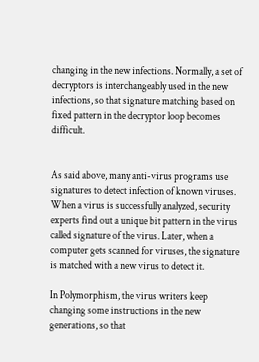changing in the new infections. Normally, a set of decryptors is interchangeably used in the new infections, so that signature matching based on fixed pattern in the decryptor loop becomes difficult.


As said above, many anti-virus programs use signatures to detect infection of known viruses. When a virus is successfully analyzed, security experts find out a unique bit pattern in the virus called signature of the virus. Later, when a computer gets scanned for viruses, the signature is matched with a new virus to detect it.

In Polymorphism, the virus writers keep changing some instructions in the new generations, so that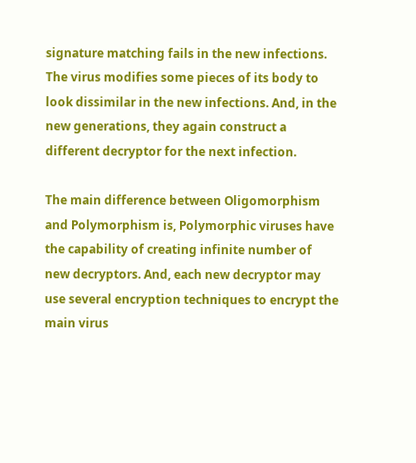signature matching fails in the new infections. The virus modifies some pieces of its body to look dissimilar in the new infections. And, in the new generations, they again construct a different decryptor for the next infection.

The main difference between Oligomorphism and Polymorphism is, Polymorphic viruses have the capability of creating infinite number of new decryptors. And, each new decryptor may use several encryption techniques to encrypt the main virus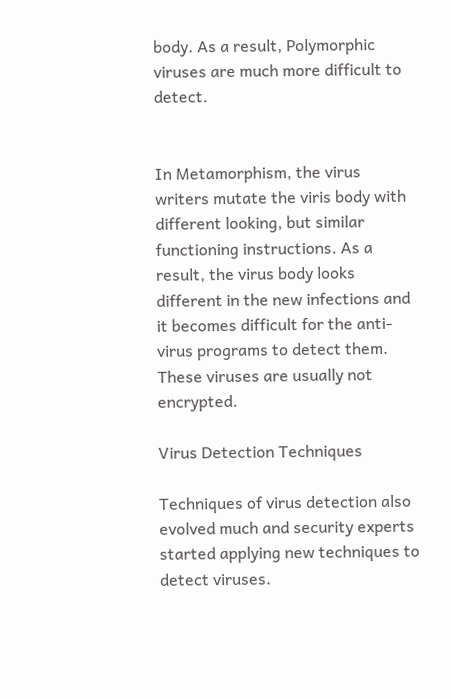body. As a result, Polymorphic viruses are much more difficult to detect.


In Metamorphism, the virus writers mutate the viris body with different looking, but similar functioning instructions. As a result, the virus body looks different in the new infections and it becomes difficult for the anti-virus programs to detect them. These viruses are usually not encrypted.

Virus Detection Techniques

Techniques of virus detection also evolved much and security experts started applying new techniques to detect viruses.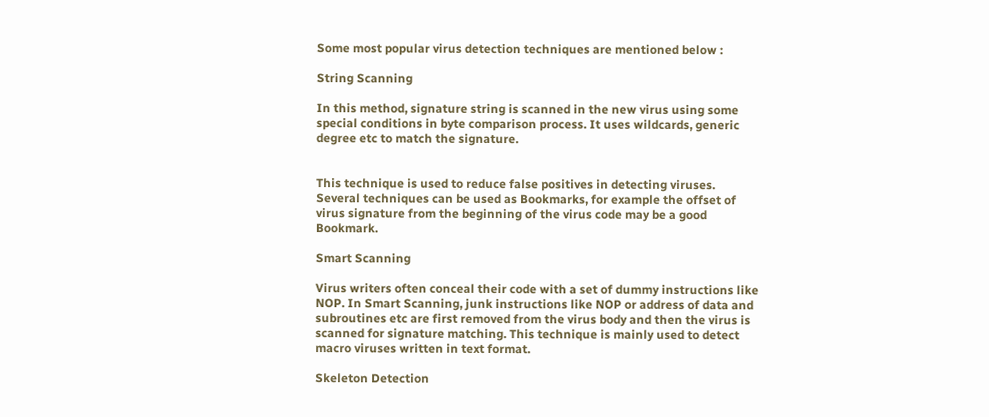Some most popular virus detection techniques are mentioned below :

String Scanning

In this method, signature string is scanned in the new virus using some special conditions in byte comparison process. It uses wildcards, generic degree etc to match the signature.


This technique is used to reduce false positives in detecting viruses. Several techniques can be used as Bookmarks, for example the offset of virus signature from the beginning of the virus code may be a good Bookmark.

Smart Scanning

Virus writers often conceal their code with a set of dummy instructions like NOP. In Smart Scanning, junk instructions like NOP or address of data and subroutines etc are first removed from the virus body and then the virus is scanned for signature matching. This technique is mainly used to detect macro viruses written in text format.

Skeleton Detection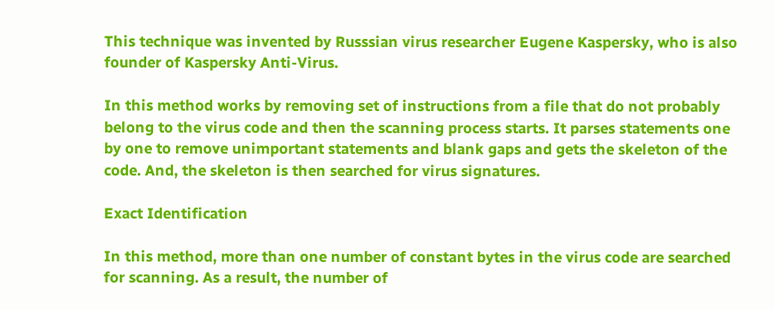This technique was invented by Russsian virus researcher Eugene Kaspersky, who is also founder of Kaspersky Anti-Virus.

In this method works by removing set of instructions from a file that do not probably belong to the virus code and then the scanning process starts. It parses statements one by one to remove unimportant statements and blank gaps and gets the skeleton of the code. And, the skeleton is then searched for virus signatures.

Exact Identification

In this method, more than one number of constant bytes in the virus code are searched for scanning. As a result, the number of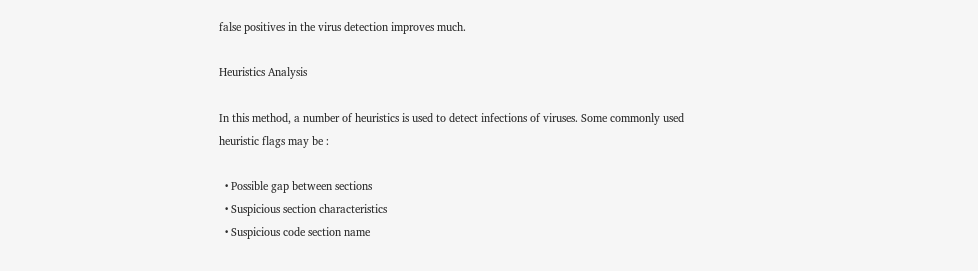false positives in the virus detection improves much.

Heuristics Analysis

In this method, a number of heuristics is used to detect infections of viruses. Some commonly used heuristic flags may be :

  • Possible gap between sections
  • Suspicious section characteristics
  • Suspicious code section name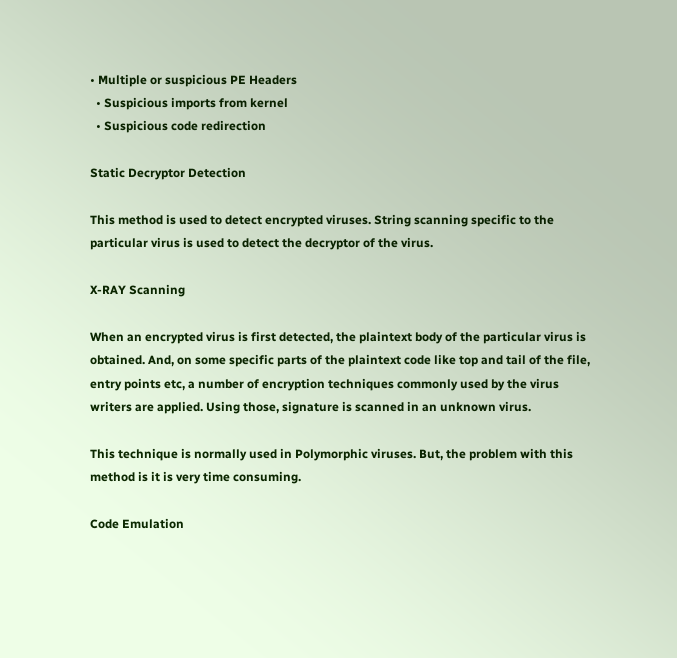• Multiple or suspicious PE Headers
  • Suspicious imports from kernel
  • Suspicious code redirection

Static Decryptor Detection

This method is used to detect encrypted viruses. String scanning specific to the particular virus is used to detect the decryptor of the virus.

X-RAY Scanning

When an encrypted virus is first detected, the plaintext body of the particular virus is obtained. And, on some specific parts of the plaintext code like top and tail of the file, entry points etc, a number of encryption techniques commonly used by the virus writers are applied. Using those, signature is scanned in an unknown virus.

This technique is normally used in Polymorphic viruses. But, the problem with this method is it is very time consuming.

Code Emulation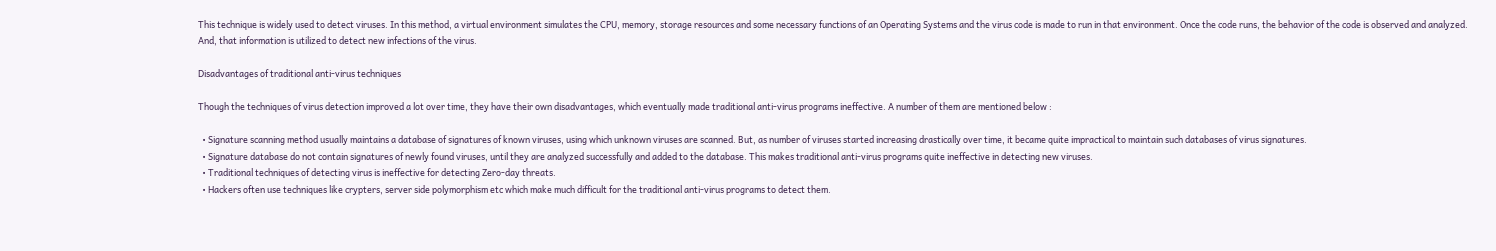This technique is widely used to detect viruses. In this method, a virtual environment simulates the CPU, memory, storage resources and some necessary functions of an Operating Systems and the virus code is made to run in that environment. Once the code runs, the behavior of the code is observed and analyzed. And, that information is utilized to detect new infections of the virus.

Disadvantages of traditional anti-virus techniques

Though the techniques of virus detection improved a lot over time, they have their own disadvantages, which eventually made traditional anti-virus programs ineffective. A number of them are mentioned below :

  • Signature scanning method usually maintains a database of signatures of known viruses, using which unknown viruses are scanned. But, as number of viruses started increasing drastically over time, it became quite impractical to maintain such databases of virus signatures.
  • Signature database do not contain signatures of newly found viruses, until they are analyzed successfully and added to the database. This makes traditional anti-virus programs quite ineffective in detecting new viruses.
  • Traditional techniques of detecting virus is ineffective for detecting Zero-day threats.
  • Hackers often use techniques like crypters, server side polymorphism etc which make much difficult for the traditional anti-virus programs to detect them.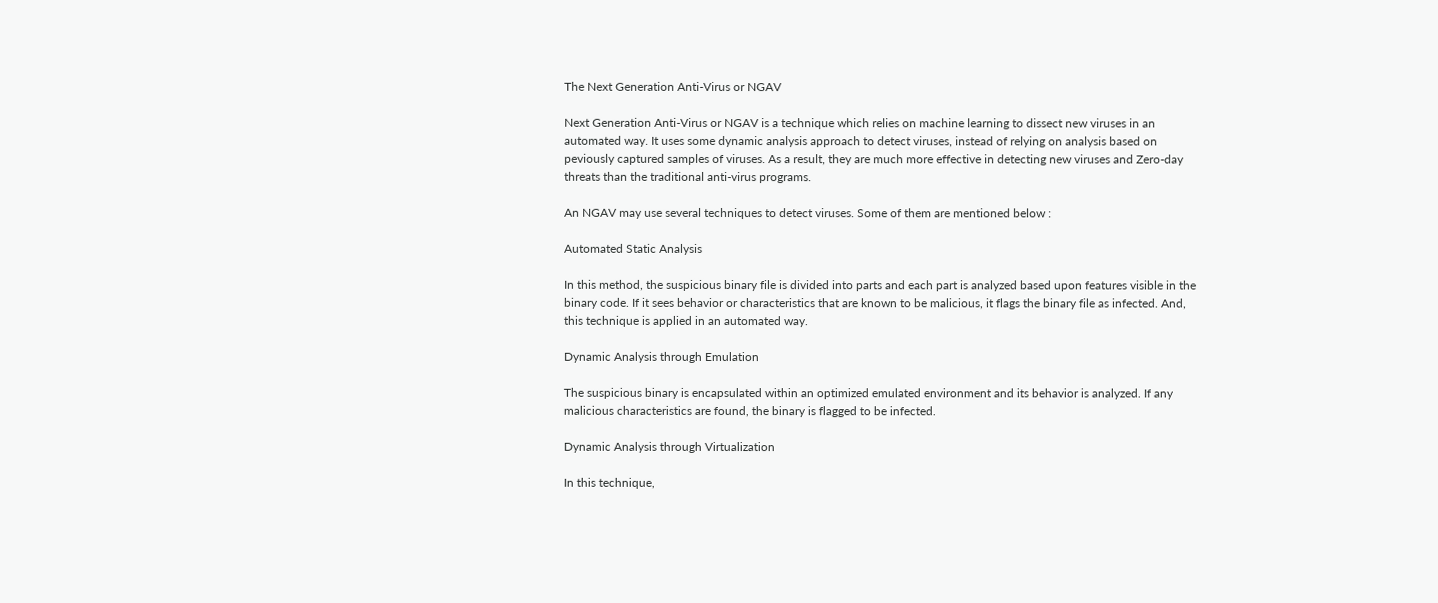The Next Generation Anti-Virus or NGAV

Next Generation Anti-Virus or NGAV is a technique which relies on machine learning to dissect new viruses in an automated way. It uses some dynamic analysis approach to detect viruses, instead of relying on analysis based on peviously captured samples of viruses. As a result, they are much more effective in detecting new viruses and Zero-day threats than the traditional anti-virus programs.

An NGAV may use several techniques to detect viruses. Some of them are mentioned below :

Automated Static Analysis

In this method, the suspicious binary file is divided into parts and each part is analyzed based upon features visible in the binary code. If it sees behavior or characteristics that are known to be malicious, it flags the binary file as infected. And, this technique is applied in an automated way.

Dynamic Analysis through Emulation

The suspicious binary is encapsulated within an optimized emulated environment and its behavior is analyzed. If any malicious characteristics are found, the binary is flagged to be infected.

Dynamic Analysis through Virtualization

In this technique,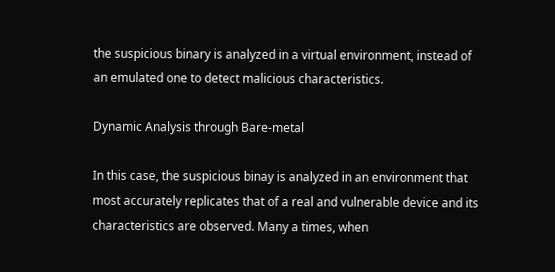the suspicious binary is analyzed in a virtual environment, instead of an emulated one to detect malicious characteristics.

Dynamic Analysis through Bare-metal

In this case, the suspicious binay is analyzed in an environment that most accurately replicates that of a real and vulnerable device and its characteristics are observed. Many a times, when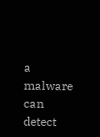a malware can detect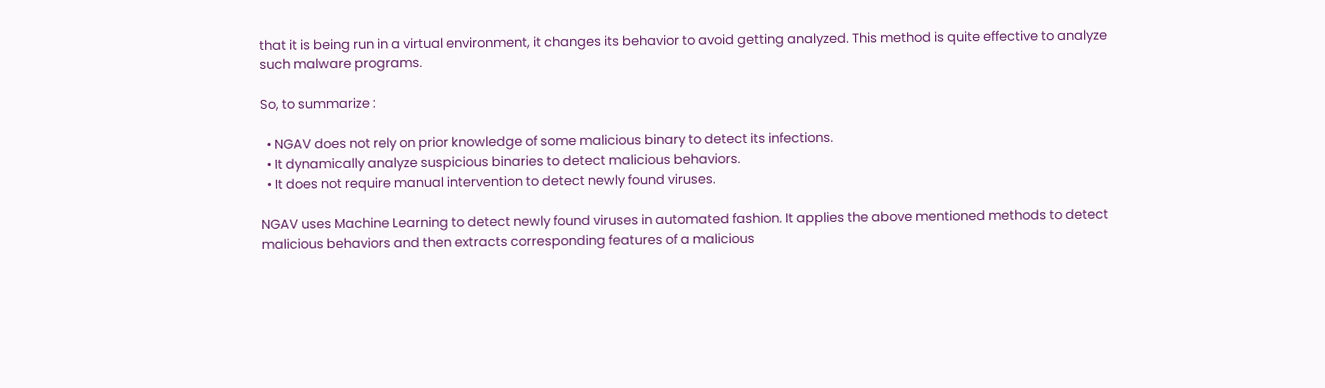that it is being run in a virtual environment, it changes its behavior to avoid getting analyzed. This method is quite effective to analyze such malware programs.

So, to summarize :

  • NGAV does not rely on prior knowledge of some malicious binary to detect its infections.
  • It dynamically analyze suspicious binaries to detect malicious behaviors.
  • It does not require manual intervention to detect newly found viruses.

NGAV uses Machine Learning to detect newly found viruses in automated fashion. It applies the above mentioned methods to detect malicious behaviors and then extracts corresponding features of a malicious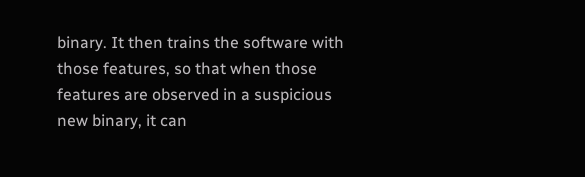binary. It then trains the software with those features, so that when those features are observed in a suspicious new binary, it can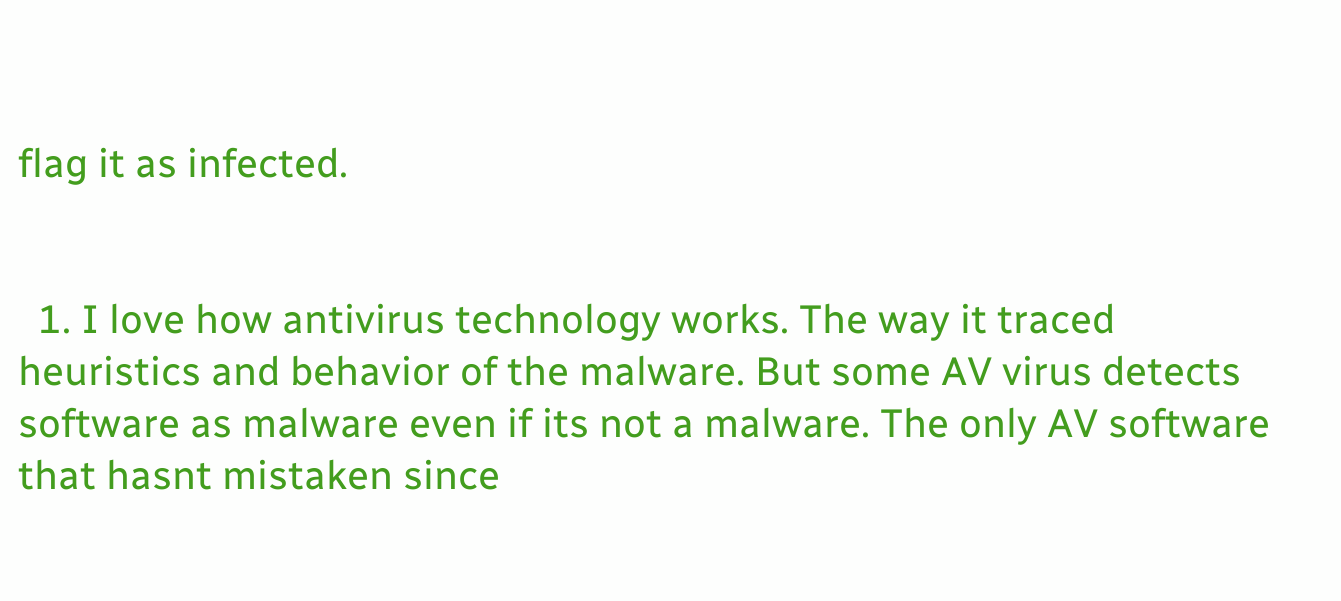flag it as infected.


  1. I love how antivirus technology works. The way it traced heuristics and behavior of the malware. But some AV virus detects software as malware even if its not a malware. The only AV software that hasnt mistaken since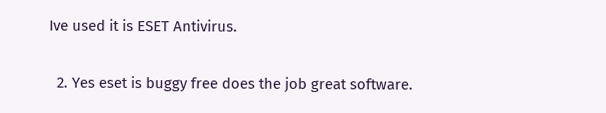Ive used it is ESET Antivirus.

  2. Yes eset is buggy free does the job great software.